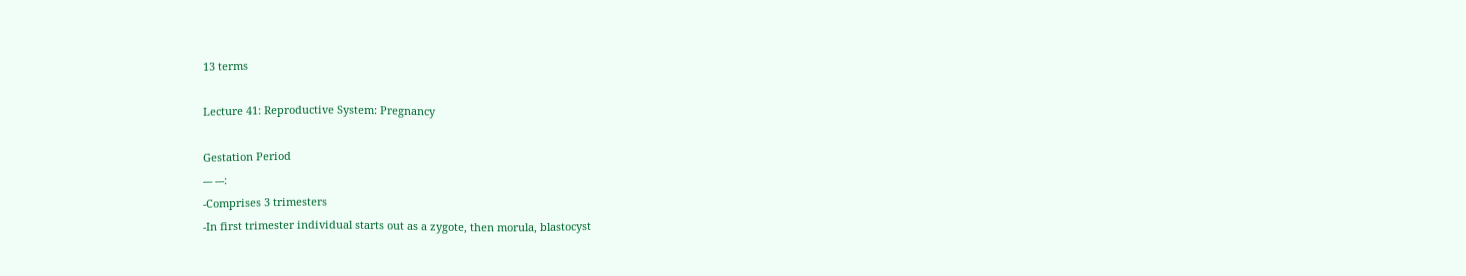13 terms

Lecture 41: Reproductive System: Pregnancy

Gestation Period
--- ---:
-Comprises 3 trimesters
-In first trimester individual starts out as a zygote, then morula, blastocyst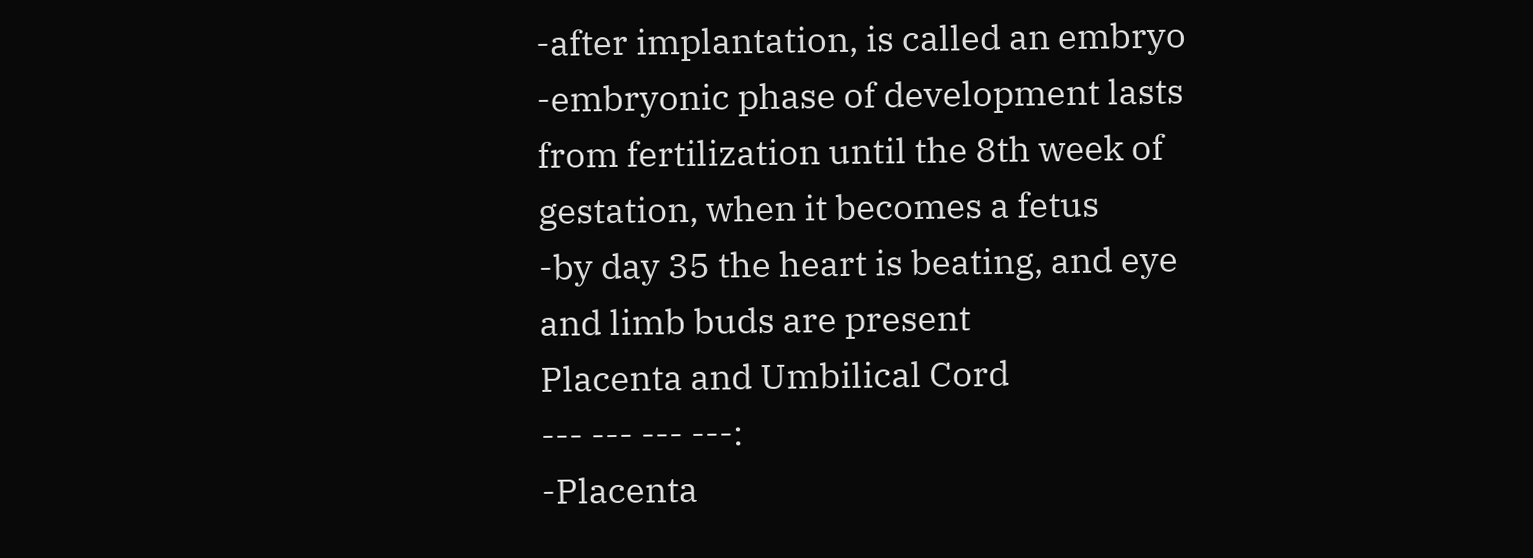-after implantation, is called an embryo
-embryonic phase of development lasts from fertilization until the 8th week of gestation, when it becomes a fetus
-by day 35 the heart is beating, and eye and limb buds are present
Placenta and Umbilical Cord
--- --- --- ---:
-Placenta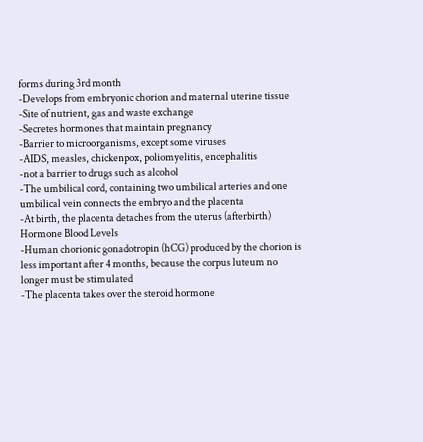forms during 3rd month
-Develops from embryonic chorion and maternal uterine tissue
-Site of nutrient, gas and waste exchange
-Secretes hormones that maintain pregnancy
-Barrier to microorganisms, except some viruses
-AIDS, measles, chickenpox, poliomyelitis, encephalitis
-not a barrier to drugs such as alcohol
-The umbilical cord, containing two umbilical arteries and one umbilical vein connects the embryo and the placenta
-At birth, the placenta detaches from the uterus (afterbirth)
Hormone Blood Levels
-Human chorionic gonadotropin (hCG) produced by the chorion is less important after 4 months, because the corpus luteum no longer must be stimulated
-The placenta takes over the steroid hormone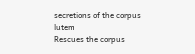secretions of the corpus lutem
Rescues the corpus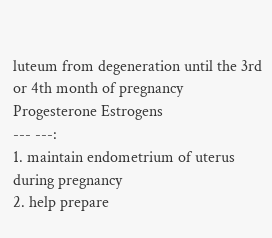luteum from degeneration until the 3rd or 4th month of pregnancy
Progesterone Estrogens
--- ---:
1. maintain endometrium of uterus during pregnancy
2. help prepare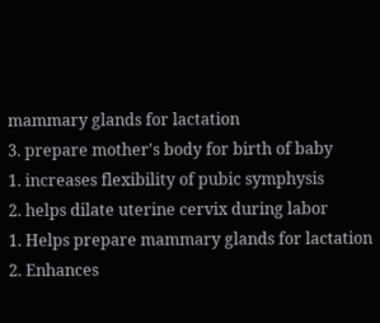mammary glands for lactation
3. prepare mother's body for birth of baby
1. increases flexibility of pubic symphysis
2. helps dilate uterine cervix during labor
1. Helps prepare mammary glands for lactation
2. Enhances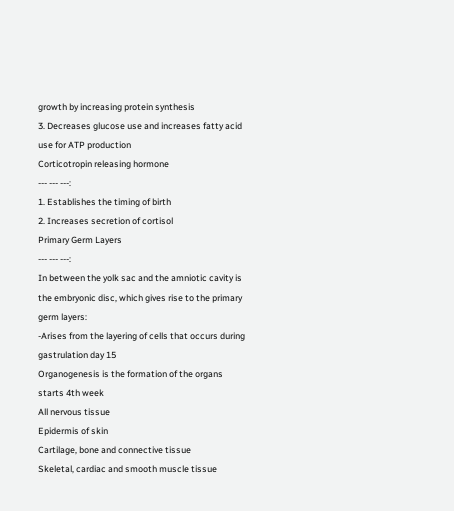growth by increasing protein synthesis
3. Decreases glucose use and increases fatty acid use for ATP production
Corticotropin releasing hormone
--- --- ---:
1. Establishes the timing of birth
2. Increases secretion of cortisol
Primary Germ Layers
--- --- ---:
In between the yolk sac and the amniotic cavity is the embryonic disc, which gives rise to the primary germ layers:
-Arises from the layering of cells that occurs during gastrulation day 15
Organogenesis is the formation of the organs starts 4th week
All nervous tissue
Epidermis of skin
Cartilage, bone and connective tissue
Skeletal, cardiac and smooth muscle tissue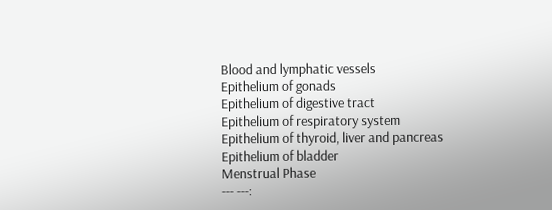Blood and lymphatic vessels
Epithelium of gonads
Epithelium of digestive tract
Epithelium of respiratory system
Epithelium of thyroid, liver and pancreas
Epithelium of bladder
Menstrual Phase
--- ---: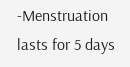-Menstruation lasts for 5 days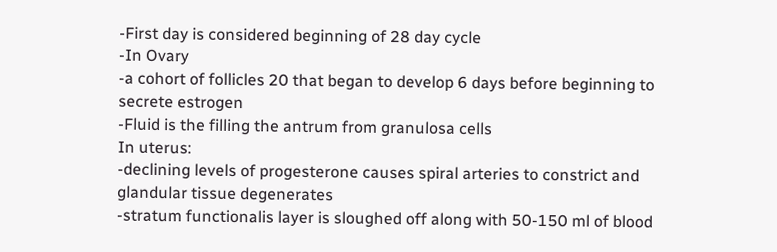-First day is considered beginning of 28 day cycle
-In Ovary
-a cohort of follicles 20 that began to develop 6 days before beginning to secrete estrogen
-Fluid is the filling the antrum from granulosa cells
In uterus:
-declining levels of progesterone causes spiral arteries to constrict and glandular tissue degenerates
-stratum functionalis layer is sloughed off along with 50-150 ml of blood